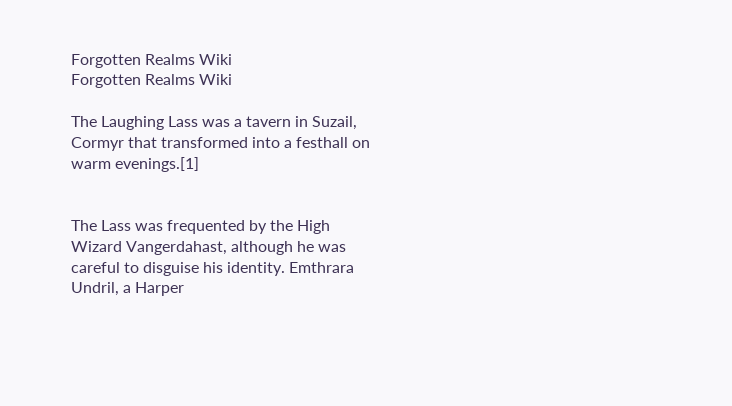Forgotten Realms Wiki
Forgotten Realms Wiki

The Laughing Lass was a tavern in Suzail, Cormyr that transformed into a festhall on warm evenings.[1]


The Lass was frequented by the High Wizard Vangerdahast, although he was careful to disguise his identity. Emthrara Undril, a Harper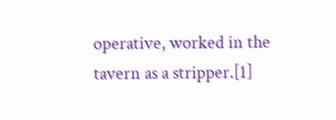operative, worked in the tavern as a stripper.[1]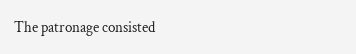The patronage consisted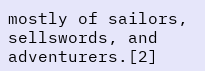mostly of sailors, sellswords, and adventurers.[2]